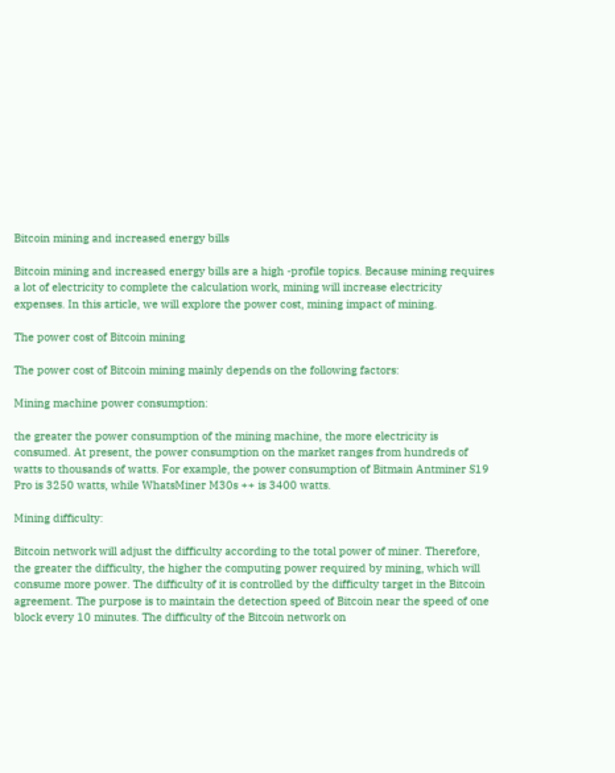Bitcoin mining and increased energy bills

Bitcoin mining and increased energy bills are a high -profile topics. Because mining requires a lot of electricity to complete the calculation work, mining will increase electricity expenses. In this article, we will explore the power cost, mining impact of mining.

The power cost of Bitcoin mining

The power cost of Bitcoin mining mainly depends on the following factors:

Mining machine power consumption:

the greater the power consumption of the mining machine, the more electricity is consumed. At present, the power consumption on the market ranges from hundreds of watts to thousands of watts. For example, the power consumption of Bitmain Antminer S19 Pro is 3250 watts, while WhatsMiner M30s ++ is 3400 watts.

Mining difficulty:

Bitcoin network will adjust the difficulty according to the total power of miner. Therefore, the greater the difficulty, the higher the computing power required by mining, which will consume more power. The difficulty of it is controlled by the difficulty target in the Bitcoin agreement. The purpose is to maintain the detection speed of Bitcoin near the speed of one block every 10 minutes. The difficulty of the Bitcoin network on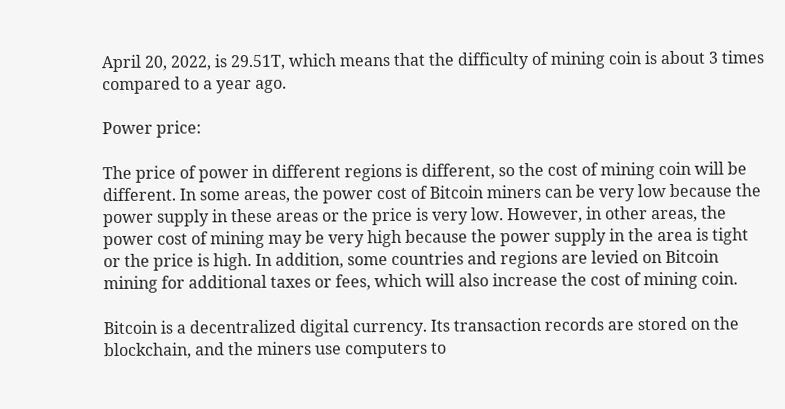April 20, 2022, is 29.51T, which means that the difficulty of mining coin is about 3 times compared to a year ago.

Power price:

The price of power in different regions is different, so the cost of mining coin will be different. In some areas, the power cost of Bitcoin miners can be very low because the power supply in these areas or the price is very low. However, in other areas, the power cost of mining may be very high because the power supply in the area is tight or the price is high. In addition, some countries and regions are levied on Bitcoin mining for additional taxes or fees, which will also increase the cost of mining coin.

Bitcoin is a decentralized digital currency. Its transaction records are stored on the blockchain, and the miners use computers to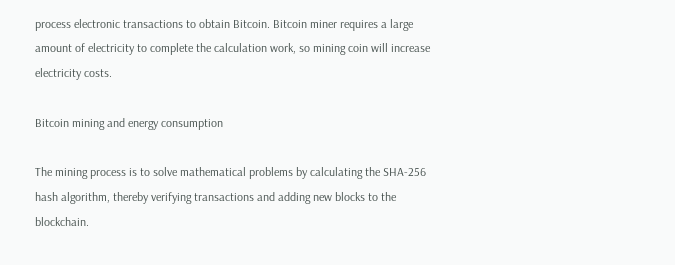process electronic transactions to obtain Bitcoin. Bitcoin miner requires a large amount of electricity to complete the calculation work, so mining coin will increase electricity costs.

Bitcoin mining and energy consumption

The mining process is to solve mathematical problems by calculating the SHA-256 hash algorithm, thereby verifying transactions and adding new blocks to the blockchain.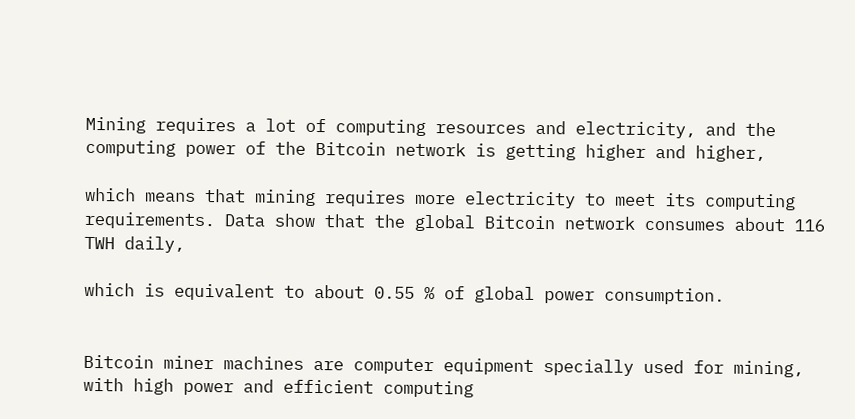Mining requires a lot of computing resources and electricity, and the computing power of the Bitcoin network is getting higher and higher,

which means that mining requires more electricity to meet its computing requirements. Data show that the global Bitcoin network consumes about 116 TWH daily,

which is equivalent to about 0.55 % of global power consumption.


Bitcoin miner machines are computer equipment specially used for mining, with high power and efficient computing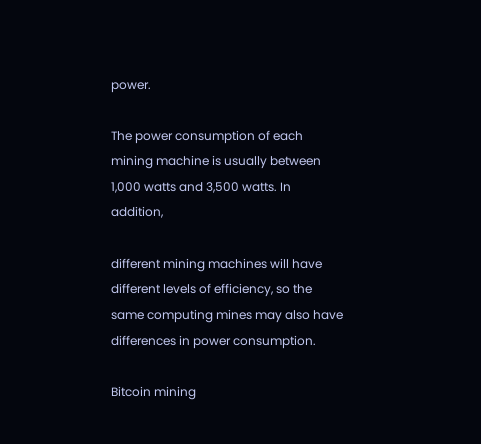power.

The power consumption of each mining machine is usually between 1,000 watts and 3,500 watts. In addition,

different mining machines will have different levels of efficiency, so the same computing mines may also have differences in power consumption.

Bitcoin mining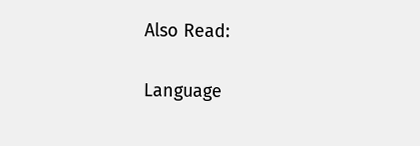Also Read:

Language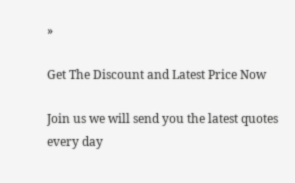»

Get The Discount and Latest Price Now

Join us we will send you the latest quotes every day